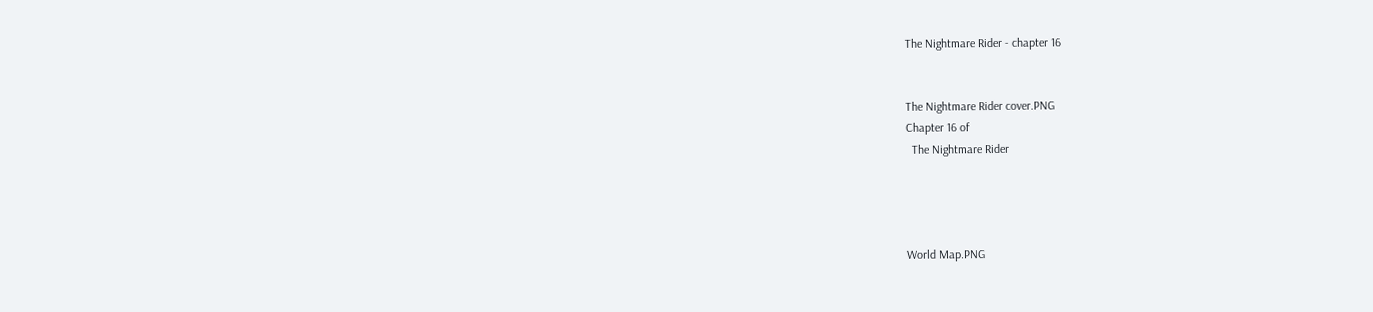The Nightmare Rider - chapter 16


The Nightmare Rider cover.PNG
Chapter 16 of
  The Nightmare Rider




World Map.PNG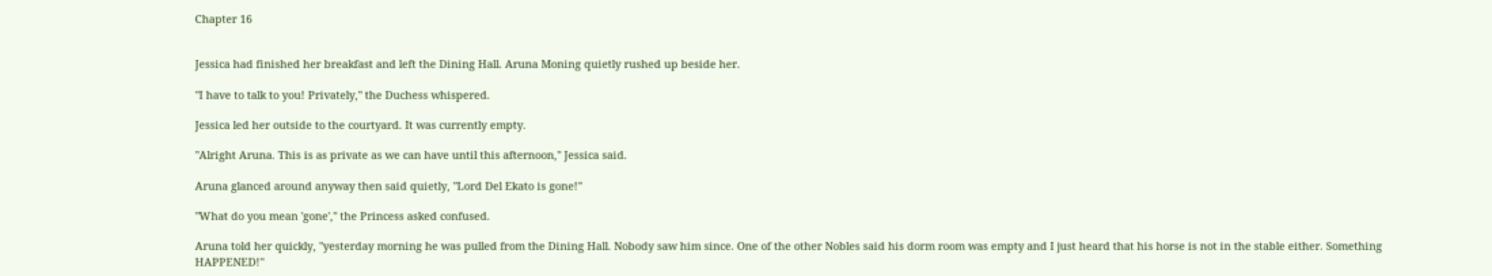Chapter 16


Jessica had finished her breakfast and left the Dining Hall. Aruna Moning quietly rushed up beside her.

"I have to talk to you! Privately," the Duchess whispered.

Jessica led her outside to the courtyard. It was currently empty.

"Alright Aruna. This is as private as we can have until this afternoon," Jessica said.

Aruna glanced around anyway then said quietly, "Lord Del Ekato is gone!"

"What do you mean 'gone'," the Princess asked confused.

Aruna told her quickly, "yesterday morning he was pulled from the Dining Hall. Nobody saw him since. One of the other Nobles said his dorm room was empty and I just heard that his horse is not in the stable either. Something HAPPENED!"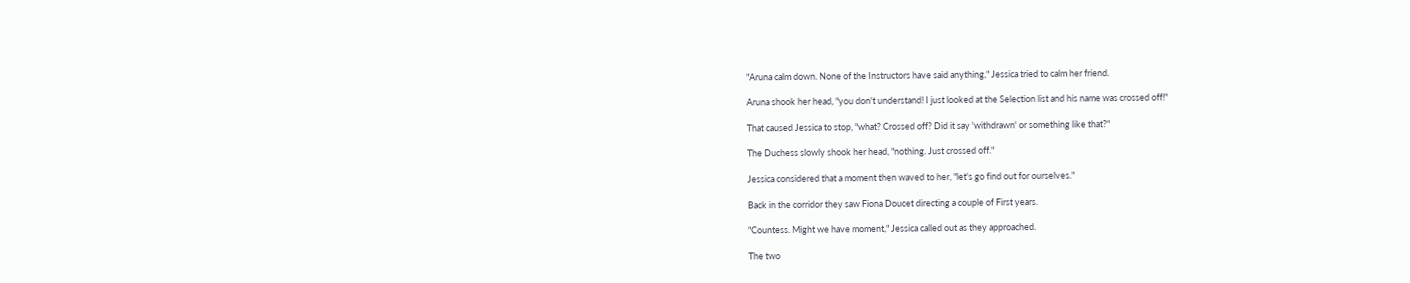"Aruna calm down. None of the Instructors have said anything," Jessica tried to calm her friend.

Aruna shook her head, "you don't understand! I just looked at the Selection list and his name was crossed off!"

That caused Jessica to stop, "what? Crossed off? Did it say 'withdrawn' or something like that?"

The Duchess slowly shook her head, "nothing. Just crossed off."

Jessica considered that a moment then waved to her, "let's go find out for ourselves."

Back in the corridor they saw Fiona Doucet directing a couple of First years.

"Countess. Might we have moment," Jessica called out as they approached.

The two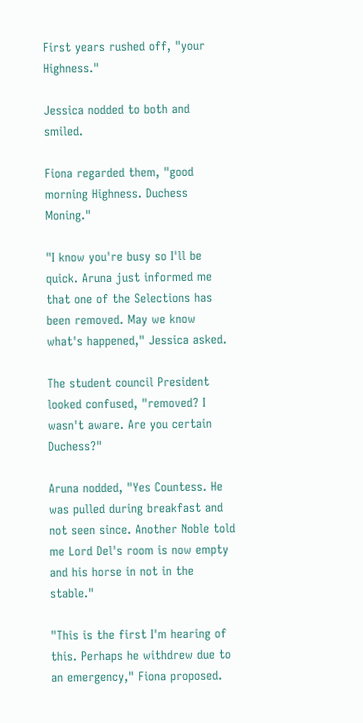First years rushed off, "your Highness."

Jessica nodded to both and smiled.

Fiona regarded them, "good morning Highness. Duchess Moning."

"I know you're busy so I'll be quick. Aruna just informed me that one of the Selections has been removed. May we know what's happened," Jessica asked.

The student council President looked confused, "removed? I wasn't aware. Are you certain Duchess?"

Aruna nodded, "Yes Countess. He was pulled during breakfast and not seen since. Another Noble told me Lord Del's room is now empty and his horse in not in the stable."

"This is the first I'm hearing of this. Perhaps he withdrew due to an emergency," Fiona proposed.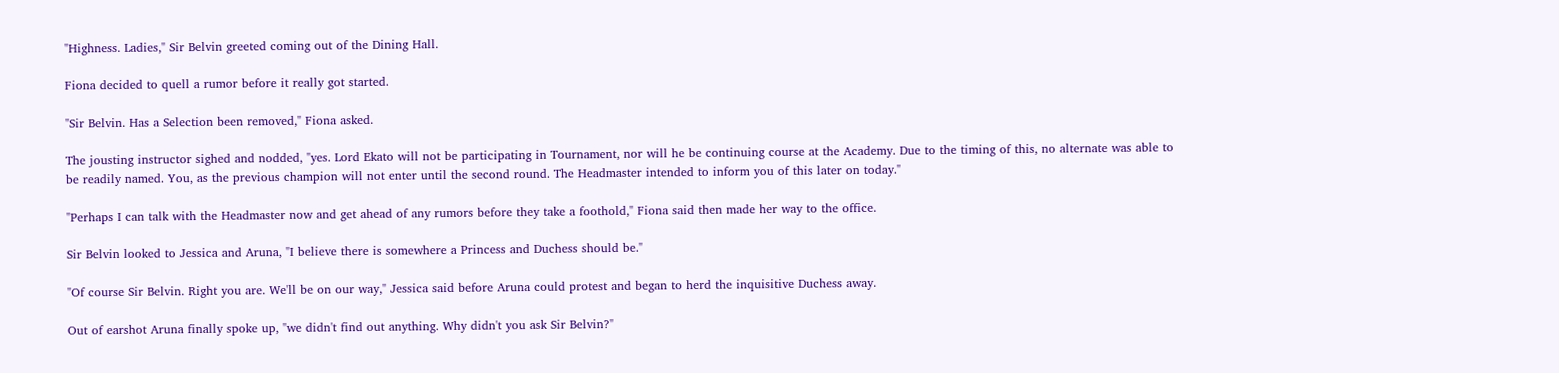"Highness. Ladies," Sir Belvin greeted coming out of the Dining Hall.

Fiona decided to quell a rumor before it really got started.

"Sir Belvin. Has a Selection been removed," Fiona asked.

The jousting instructor sighed and nodded, "yes. Lord Ekato will not be participating in Tournament, nor will he be continuing course at the Academy. Due to the timing of this, no alternate was able to be readily named. You, as the previous champion will not enter until the second round. The Headmaster intended to inform you of this later on today."

"Perhaps I can talk with the Headmaster now and get ahead of any rumors before they take a foothold," Fiona said then made her way to the office.

Sir Belvin looked to Jessica and Aruna, "I believe there is somewhere a Princess and Duchess should be."

"Of course Sir Belvin. Right you are. We'll be on our way," Jessica said before Aruna could protest and began to herd the inquisitive Duchess away.

Out of earshot Aruna finally spoke up, "we didn't find out anything. Why didn't you ask Sir Belvin?"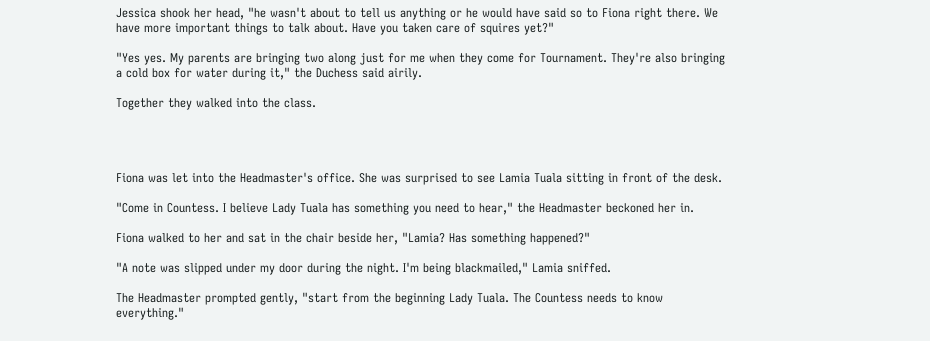Jessica shook her head, "he wasn't about to tell us anything or he would have said so to Fiona right there. We have more important things to talk about. Have you taken care of squires yet?"

"Yes yes. My parents are bringing two along just for me when they come for Tournament. They're also bringing a cold box for water during it," the Duchess said airily.

Together they walked into the class.




Fiona was let into the Headmaster's office. She was surprised to see Lamia Tuala sitting in front of the desk.

"Come in Countess. I believe Lady Tuala has something you need to hear," the Headmaster beckoned her in.

Fiona walked to her and sat in the chair beside her, "Lamia? Has something happened?"

"A note was slipped under my door during the night. I'm being blackmailed," Lamia sniffed.

The Headmaster prompted gently, "start from the beginning Lady Tuala. The Countess needs to know everything."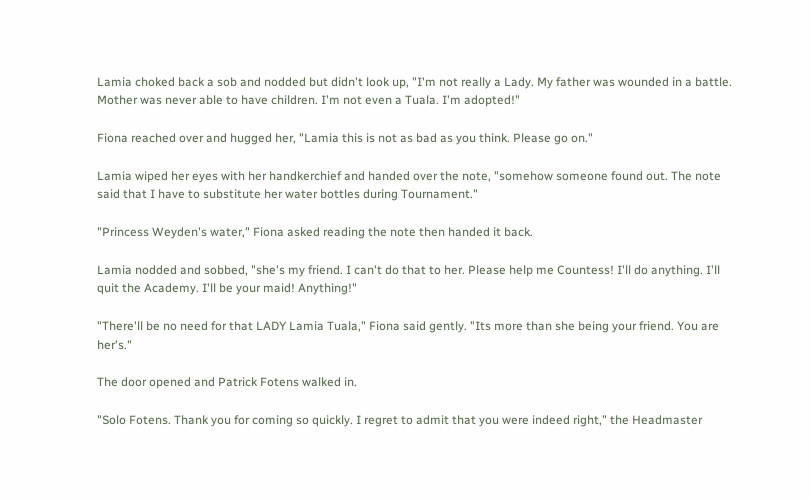Lamia choked back a sob and nodded but didn't look up, "I'm not really a Lady. My father was wounded in a battle. Mother was never able to have children. I'm not even a Tuala. I'm adopted!"

Fiona reached over and hugged her, "Lamia this is not as bad as you think. Please go on."

Lamia wiped her eyes with her handkerchief and handed over the note, "somehow someone found out. The note said that I have to substitute her water bottles during Tournament."

"Princess Weyden's water," Fiona asked reading the note then handed it back.

Lamia nodded and sobbed, "she's my friend. I can't do that to her. Please help me Countess! I'll do anything. I'll quit the Academy. I'll be your maid! Anything!"

"There'll be no need for that LADY Lamia Tuala," Fiona said gently. "Its more than she being your friend. You are her's."

The door opened and Patrick Fotens walked in.

"Solo Fotens. Thank you for coming so quickly. I regret to admit that you were indeed right," the Headmaster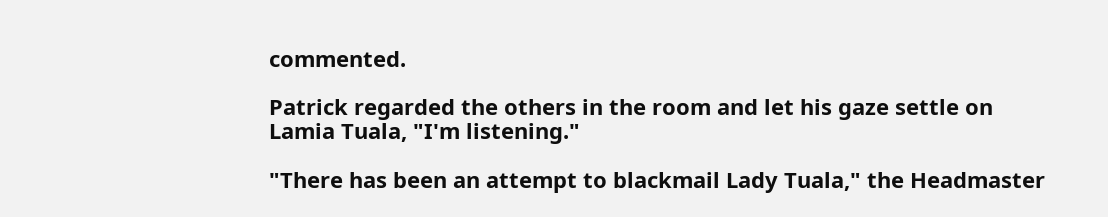commented.

Patrick regarded the others in the room and let his gaze settle on Lamia Tuala, "I'm listening."

"There has been an attempt to blackmail Lady Tuala," the Headmaster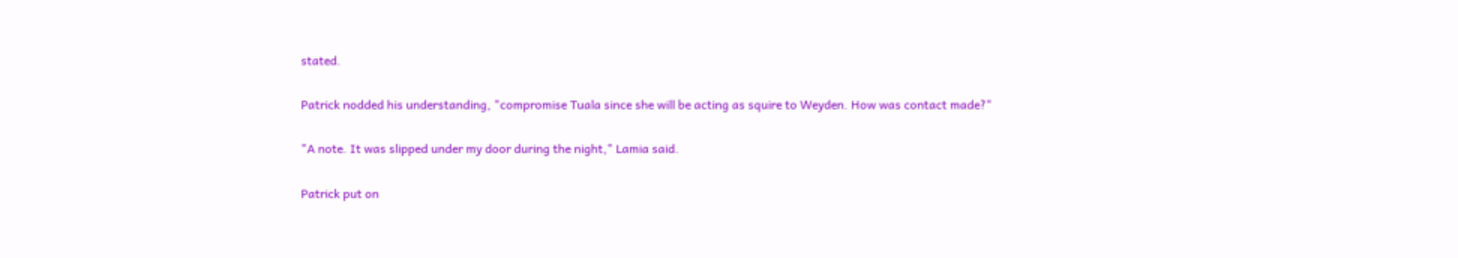stated.

Patrick nodded his understanding, "compromise Tuala since she will be acting as squire to Weyden. How was contact made?"

"A note. It was slipped under my door during the night," Lamia said.

Patrick put on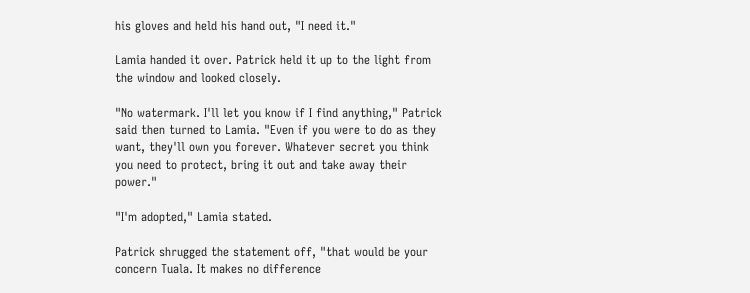his gloves and held his hand out, "I need it."

Lamia handed it over. Patrick held it up to the light from the window and looked closely.

"No watermark. I'll let you know if I find anything," Patrick said then turned to Lamia. "Even if you were to do as they want, they'll own you forever. Whatever secret you think you need to protect, bring it out and take away their power."

"I'm adopted," Lamia stated.

Patrick shrugged the statement off, "that would be your concern Tuala. It makes no difference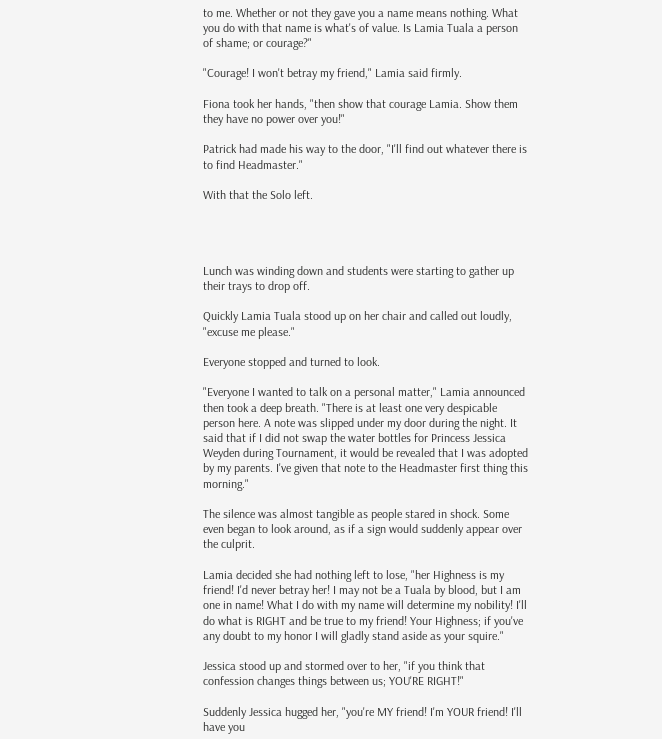to me. Whether or not they gave you a name means nothing. What you do with that name is what's of value. Is Lamia Tuala a person of shame; or courage?"

"Courage! I won't betray my friend," Lamia said firmly.

Fiona took her hands, "then show that courage Lamia. Show them they have no power over you!"

Patrick had made his way to the door, "I'll find out whatever there is to find Headmaster."

With that the Solo left.




Lunch was winding down and students were starting to gather up their trays to drop off.

Quickly Lamia Tuala stood up on her chair and called out loudly, "excuse me please."

Everyone stopped and turned to look.

"Everyone I wanted to talk on a personal matter," Lamia announced then took a deep breath. "There is at least one very despicable person here. A note was slipped under my door during the night. It said that if I did not swap the water bottles for Princess Jessica Weyden during Tournament, it would be revealed that I was adopted by my parents. I've given that note to the Headmaster first thing this morning."

The silence was almost tangible as people stared in shock. Some even began to look around, as if a sign would suddenly appear over the culprit.

Lamia decided she had nothing left to lose, "her Highness is my friend! I'd never betray her! I may not be a Tuala by blood, but I am one in name! What I do with my name will determine my nobility! I'll do what is RIGHT and be true to my friend! Your Highness; if you've any doubt to my honor I will gladly stand aside as your squire."

Jessica stood up and stormed over to her, "if you think that confession changes things between us; YOU'RE RIGHT!"

Suddenly Jessica hugged her, "you're MY friend! I'm YOUR friend! I'll have you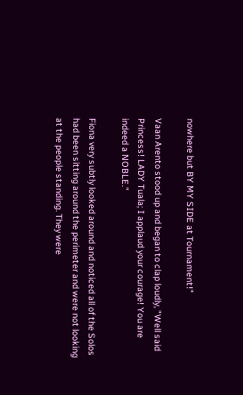nowhere but BY MY SIDE at Tournament!"

Vaan Arento stood up and began to clap loudly, "Well said Princess! LADY Tuala; I applaud your courage! You are indeed a NOBLE."

Fiona very subtly looked around and noticed all of the Solos had been sitting around the perimeter and were not looking at the people standing. They were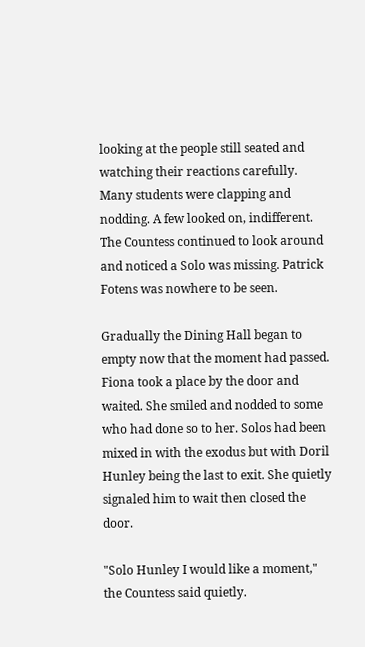looking at the people still seated and watching their reactions carefully. Many students were clapping and nodding. A few looked on, indifferent. The Countess continued to look around and noticed a Solo was missing. Patrick Fotens was nowhere to be seen.

Gradually the Dining Hall began to empty now that the moment had passed. Fiona took a place by the door and waited. She smiled and nodded to some who had done so to her. Solos had been mixed in with the exodus but with Doril Hunley being the last to exit. She quietly signaled him to wait then closed the door.

"Solo Hunley I would like a moment," the Countess said quietly.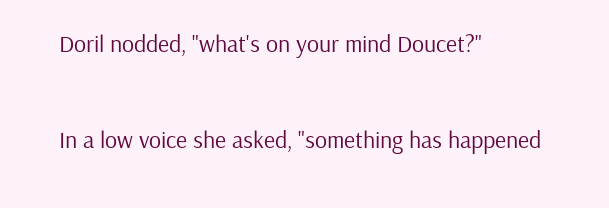Doril nodded, "what's on your mind Doucet?"

In a low voice she asked, "something has happened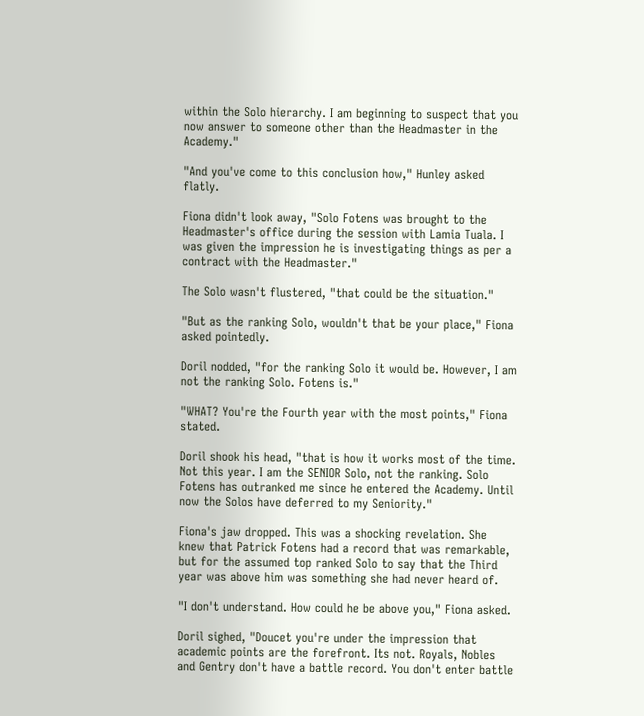within the Solo hierarchy. I am beginning to suspect that you now answer to someone other than the Headmaster in the Academy."

"And you've come to this conclusion how," Hunley asked flatly.

Fiona didn't look away, "Solo Fotens was brought to the Headmaster's office during the session with Lamia Tuala. I was given the impression he is investigating things as per a contract with the Headmaster."

The Solo wasn't flustered, "that could be the situation."

"But as the ranking Solo, wouldn't that be your place," Fiona asked pointedly.

Doril nodded, "for the ranking Solo it would be. However, I am not the ranking Solo. Fotens is."

"WHAT? You're the Fourth year with the most points," Fiona stated.

Doril shook his head, "that is how it works most of the time. Not this year. I am the SENIOR Solo, not the ranking. Solo Fotens has outranked me since he entered the Academy. Until now the Solos have deferred to my Seniority."

Fiona's jaw dropped. This was a shocking revelation. She knew that Patrick Fotens had a record that was remarkable, but for the assumed top ranked Solo to say that the Third year was above him was something she had never heard of.

"I don't understand. How could he be above you," Fiona asked.

Doril sighed, "Doucet you're under the impression that academic points are the forefront. Its not. Royals, Nobles and Gentry don't have a battle record. You don't enter battle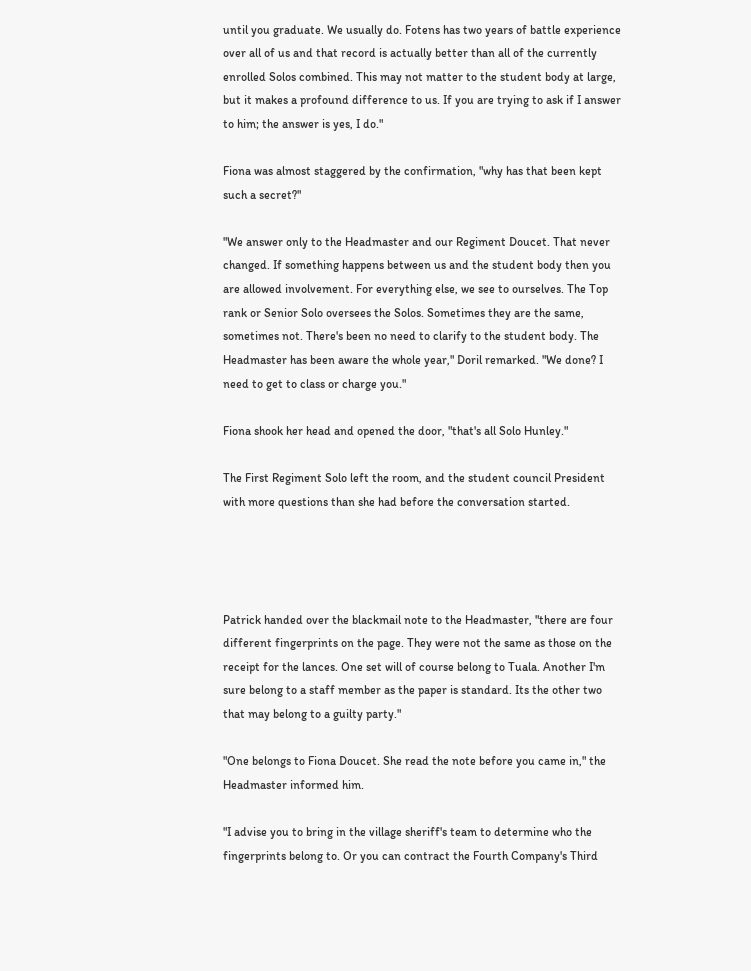until you graduate. We usually do. Fotens has two years of battle experience over all of us and that record is actually better than all of the currently enrolled Solos combined. This may not matter to the student body at large, but it makes a profound difference to us. If you are trying to ask if I answer to him; the answer is yes, I do."

Fiona was almost staggered by the confirmation, "why has that been kept such a secret?"

"We answer only to the Headmaster and our Regiment Doucet. That never changed. If something happens between us and the student body then you are allowed involvement. For everything else, we see to ourselves. The Top rank or Senior Solo oversees the Solos. Sometimes they are the same, sometimes not. There's been no need to clarify to the student body. The Headmaster has been aware the whole year," Doril remarked. "We done? I need to get to class or charge you."

Fiona shook her head and opened the door, "that's all Solo Hunley."

The First Regiment Solo left the room, and the student council President with more questions than she had before the conversation started.




Patrick handed over the blackmail note to the Headmaster, "there are four different fingerprints on the page. They were not the same as those on the receipt for the lances. One set will of course belong to Tuala. Another I'm sure belong to a staff member as the paper is standard. Its the other two that may belong to a guilty party."

"One belongs to Fiona Doucet. She read the note before you came in," the Headmaster informed him.

"I advise you to bring in the village sheriff's team to determine who the fingerprints belong to. Or you can contract the Fourth Company's Third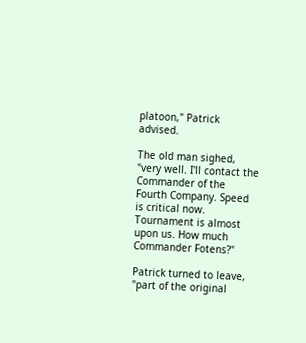platoon," Patrick advised.

The old man sighed, "very well. I'll contact the Commander of the Fourth Company. Speed is critical now. Tournament is almost upon us. How much Commander Fotens?"

Patrick turned to leave, "part of the original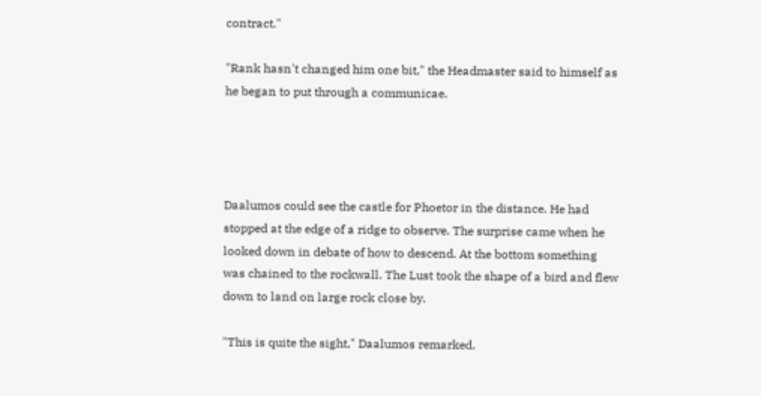contract."

"Rank hasn't changed him one bit," the Headmaster said to himself as he began to put through a communicae.




Daalumos could see the castle for Phoetor in the distance. He had stopped at the edge of a ridge to observe. The surprise came when he looked down in debate of how to descend. At the bottom something was chained to the rockwall. The Lust took the shape of a bird and flew down to land on large rock close by.

"This is quite the sight," Daalumos remarked.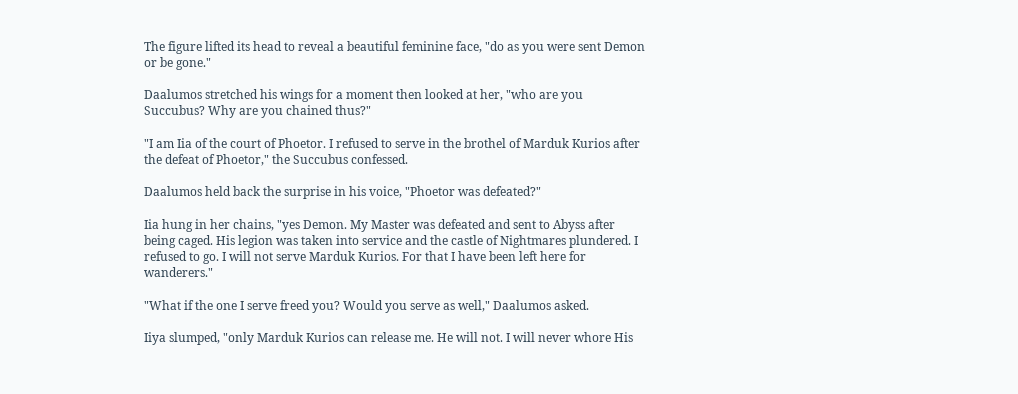The figure lifted its head to reveal a beautiful feminine face, "do as you were sent Demon or be gone."

Daalumos stretched his wings for a moment then looked at her, "who are you Succubus? Why are you chained thus?"

"I am Iia of the court of Phoetor. I refused to serve in the brothel of Marduk Kurios after the defeat of Phoetor," the Succubus confessed.

Daalumos held back the surprise in his voice, "Phoetor was defeated?"

Iia hung in her chains, "yes Demon. My Master was defeated and sent to Abyss after being caged. His legion was taken into service and the castle of Nightmares plundered. I refused to go. I will not serve Marduk Kurios. For that I have been left here for wanderers."

"What if the one I serve freed you? Would you serve as well," Daalumos asked.

Iiya slumped, "only Marduk Kurios can release me. He will not. I will never whore His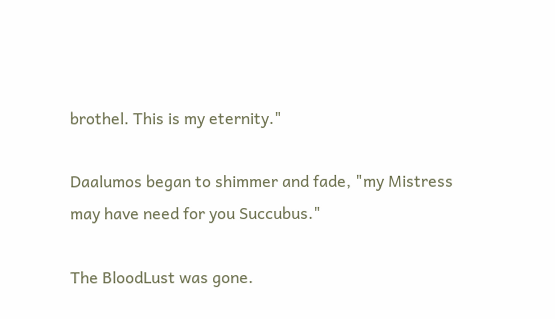brothel. This is my eternity."

Daalumos began to shimmer and fade, "my Mistress may have need for you Succubus."

The BloodLust was gone.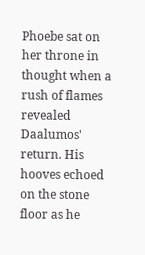Phoebe sat on her throne in thought when a rush of flames revealed Daalumos' return. His hooves echoed on the stone floor as he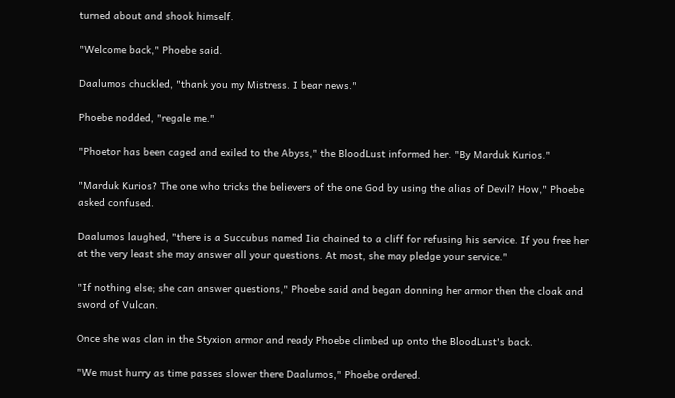turned about and shook himself.

"Welcome back," Phoebe said.

Daalumos chuckled, "thank you my Mistress. I bear news."

Phoebe nodded, "regale me."

"Phoetor has been caged and exiled to the Abyss," the BloodLust informed her. "By Marduk Kurios."

"Marduk Kurios? The one who tricks the believers of the one God by using the alias of Devil? How," Phoebe asked confused.

Daalumos laughed, "there is a Succubus named Iia chained to a cliff for refusing his service. If you free her at the very least she may answer all your questions. At most, she may pledge your service."

"If nothing else; she can answer questions," Phoebe said and began donning her armor then the cloak and sword of Vulcan.

Once she was clan in the Styxion armor and ready Phoebe climbed up onto the BloodLust's back.

"We must hurry as time passes slower there Daalumos," Phoebe ordered.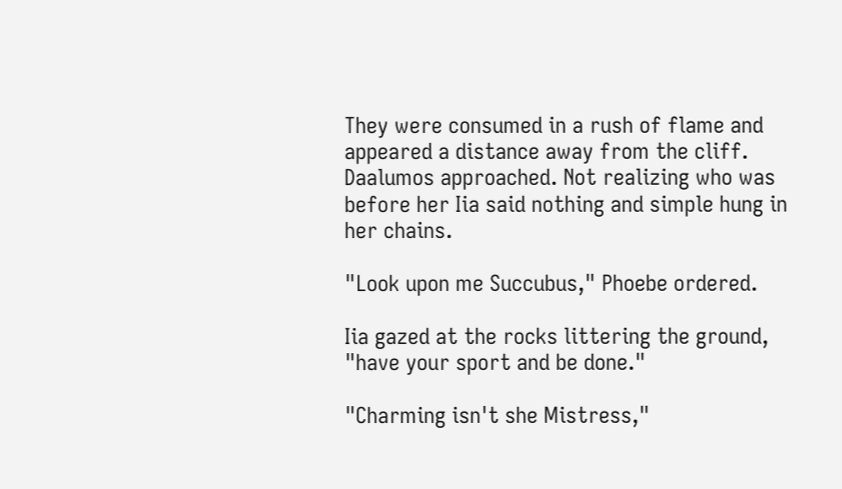They were consumed in a rush of flame and appeared a distance away from the cliff. Daalumos approached. Not realizing who was before her Iia said nothing and simple hung in her chains.

"Look upon me Succubus," Phoebe ordered.

Iia gazed at the rocks littering the ground, "have your sport and be done."

"Charming isn't she Mistress,"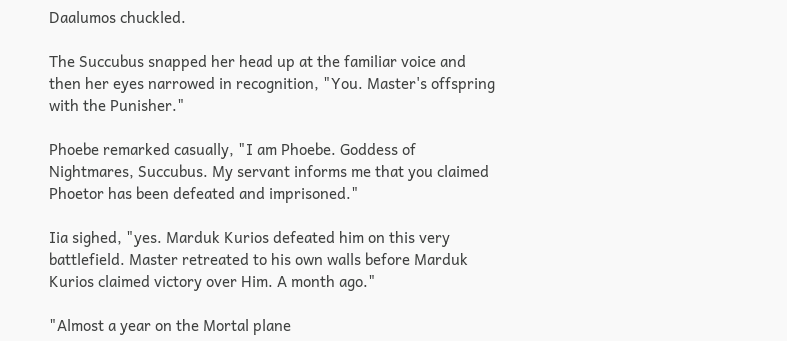Daalumos chuckled.

The Succubus snapped her head up at the familiar voice and then her eyes narrowed in recognition, "You. Master's offspring with the Punisher."

Phoebe remarked casually, "I am Phoebe. Goddess of Nightmares, Succubus. My servant informs me that you claimed Phoetor has been defeated and imprisoned."

Iia sighed, "yes. Marduk Kurios defeated him on this very battlefield. Master retreated to his own walls before Marduk Kurios claimed victory over Him. A month ago."

"Almost a year on the Mortal plane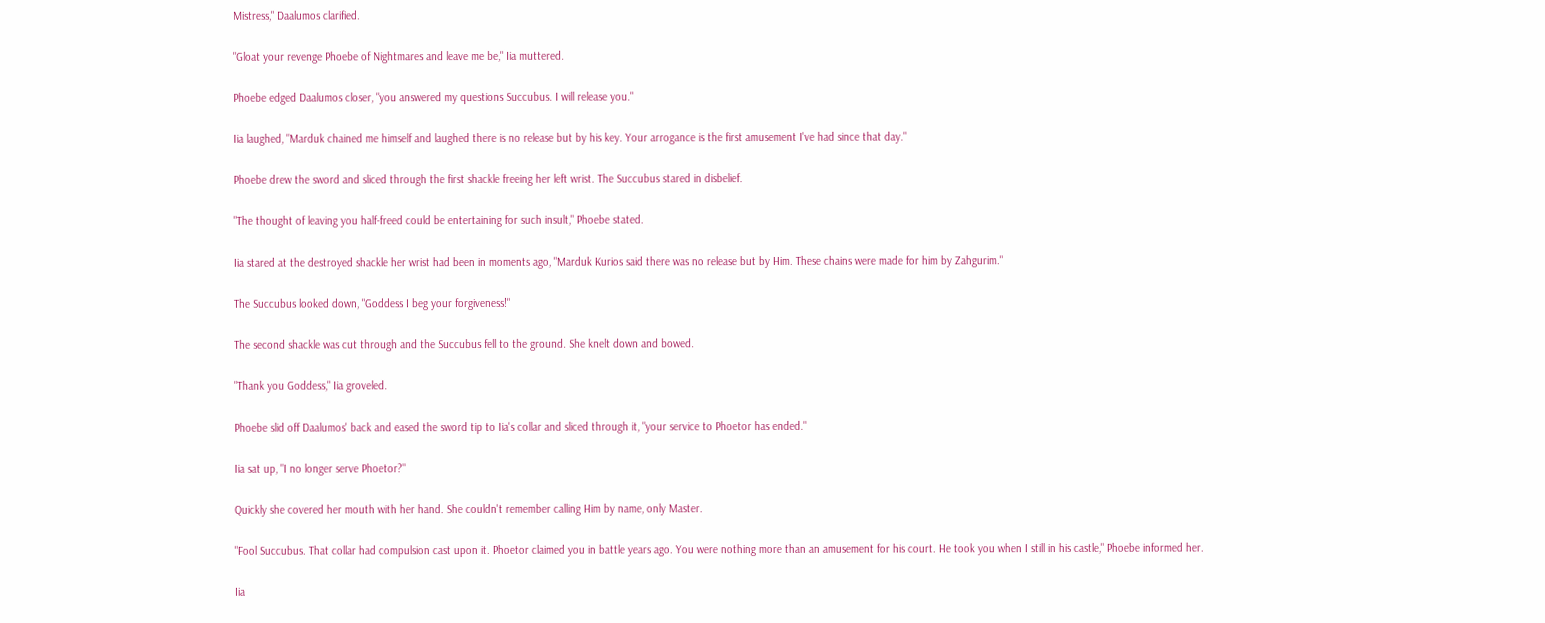Mistress," Daalumos clarified.

"Gloat your revenge Phoebe of Nightmares and leave me be," Iia muttered.

Phoebe edged Daalumos closer, "you answered my questions Succubus. I will release you."

Iia laughed, "Marduk chained me himself and laughed there is no release but by his key. Your arrogance is the first amusement I've had since that day."

Phoebe drew the sword and sliced through the first shackle freeing her left wrist. The Succubus stared in disbelief.

"The thought of leaving you half-freed could be entertaining for such insult," Phoebe stated.

Iia stared at the destroyed shackle her wrist had been in moments ago, "Marduk Kurios said there was no release but by Him. These chains were made for him by Zahgurim."

The Succubus looked down, "Goddess I beg your forgiveness!"

The second shackle was cut through and the Succubus fell to the ground. She knelt down and bowed.

"Thank you Goddess," Iia groveled.

Phoebe slid off Daalumos' back and eased the sword tip to Iia's collar and sliced through it, "your service to Phoetor has ended."

Iia sat up, "I no longer serve Phoetor?"

Quickly she covered her mouth with her hand. She couldn't remember calling Him by name, only Master.

"Fool Succubus. That collar had compulsion cast upon it. Phoetor claimed you in battle years ago. You were nothing more than an amusement for his court. He took you when I still in his castle," Phoebe informed her.

Iia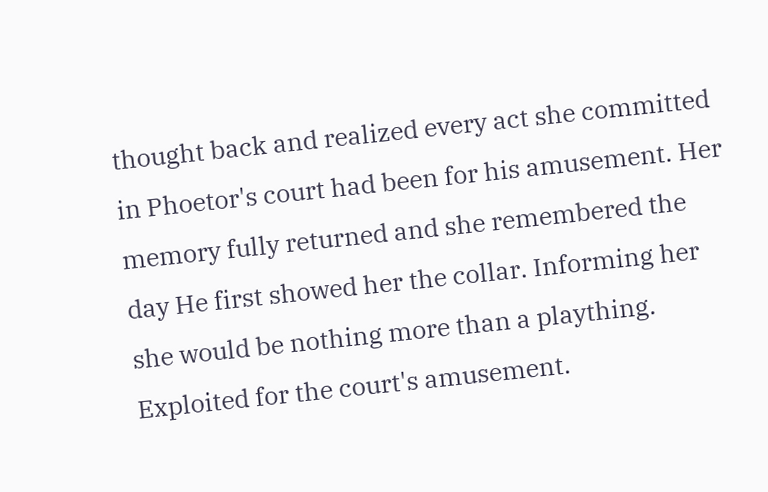thought back and realized every act she committed in Phoetor's court had been for his amusement. Her memory fully returned and she remembered the day He first showed her the collar. Informing her she would be nothing more than a plaything. Exploited for the court's amusement.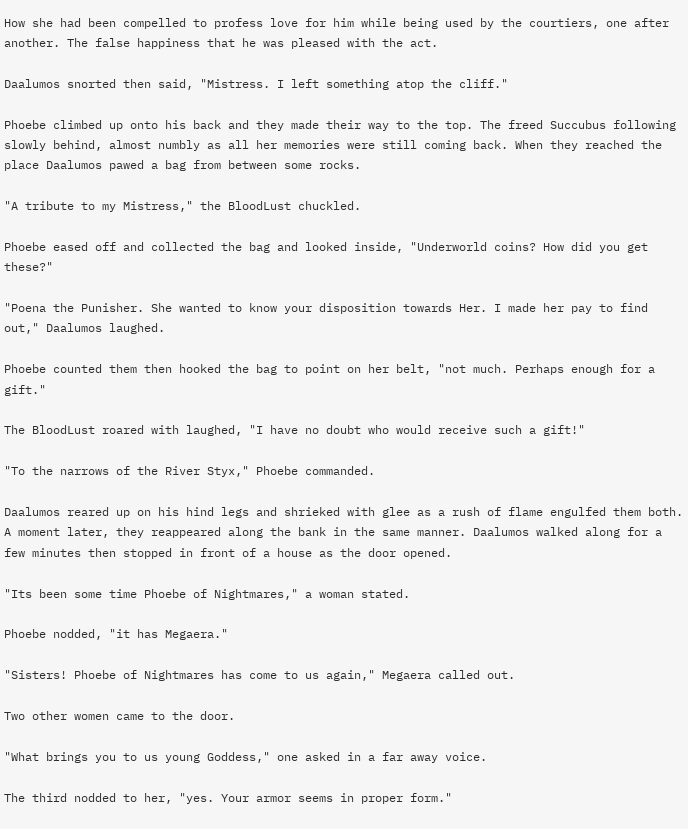How she had been compelled to profess love for him while being used by the courtiers, one after another. The false happiness that he was pleased with the act.

Daalumos snorted then said, "Mistress. I left something atop the cliff."

Phoebe climbed up onto his back and they made their way to the top. The freed Succubus following slowly behind, almost numbly as all her memories were still coming back. When they reached the place Daalumos pawed a bag from between some rocks.

"A tribute to my Mistress," the BloodLust chuckled.

Phoebe eased off and collected the bag and looked inside, "Underworld coins? How did you get these?"

"Poena the Punisher. She wanted to know your disposition towards Her. I made her pay to find out," Daalumos laughed.

Phoebe counted them then hooked the bag to point on her belt, "not much. Perhaps enough for a gift."

The BloodLust roared with laughed, "I have no doubt who would receive such a gift!"

"To the narrows of the River Styx," Phoebe commanded.

Daalumos reared up on his hind legs and shrieked with glee as a rush of flame engulfed them both. A moment later, they reappeared along the bank in the same manner. Daalumos walked along for a few minutes then stopped in front of a house as the door opened.

"Its been some time Phoebe of Nightmares," a woman stated.

Phoebe nodded, "it has Megaera."

"Sisters! Phoebe of Nightmares has come to us again," Megaera called out.

Two other women came to the door.

"What brings you to us young Goddess," one asked in a far away voice.

The third nodded to her, "yes. Your armor seems in proper form."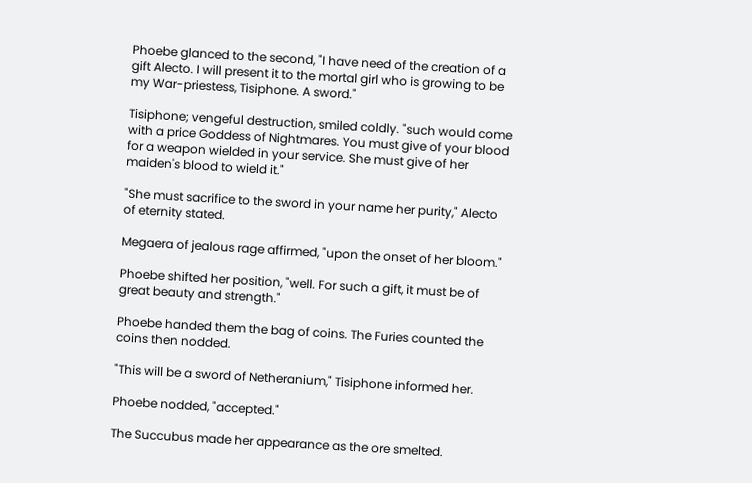Phoebe glanced to the second, "I have need of the creation of a gift Alecto. I will present it to the mortal girl who is growing to be my War-priestess, Tisiphone. A sword."

Tisiphone; vengeful destruction, smiled coldly. "such would come with a price Goddess of Nightmares. You must give of your blood for a weapon wielded in your service. She must give of her maiden's blood to wield it."

"She must sacrifice to the sword in your name her purity," Alecto of eternity stated.

Megaera of jealous rage affirmed, "upon the onset of her bloom."

Phoebe shifted her position, "well. For such a gift, it must be of great beauty and strength."

Phoebe handed them the bag of coins. The Furies counted the coins then nodded.

"This will be a sword of Netheranium," Tisiphone informed her.

Phoebe nodded, "accepted."

The Succubus made her appearance as the ore smelted.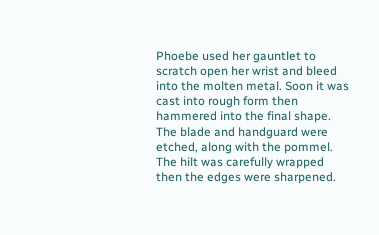Phoebe used her gauntlet to scratch open her wrist and bleed into the molten metal. Soon it was cast into rough form then hammered into the final shape. The blade and handguard were etched, along with the pommel. The hilt was carefully wrapped then the edges were sharpened.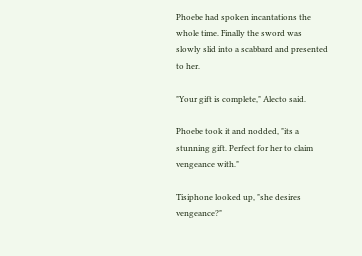Phoebe had spoken incantations the whole time. Finally the sword was slowly slid into a scabbard and presented to her.

"Your gift is complete," Alecto said.

Phoebe took it and nodded, "its a stunning gift. Perfect for her to claim vengeance with."

Tisiphone looked up, "she desires vengeance?"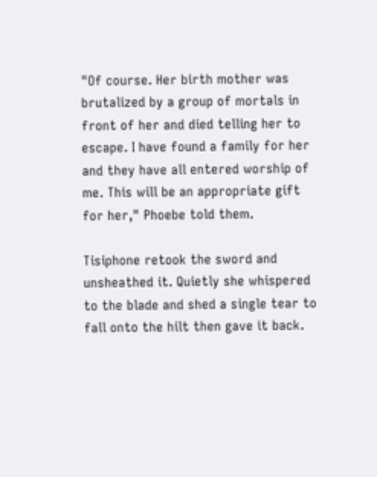"Of course. Her birth mother was brutalized by a group of mortals in front of her and died telling her to escape. I have found a family for her and they have all entered worship of me. This will be an appropriate gift for her," Phoebe told them.

Tisiphone retook the sword and unsheathed it. Quietly she whispered to the blade and shed a single tear to fall onto the hilt then gave it back.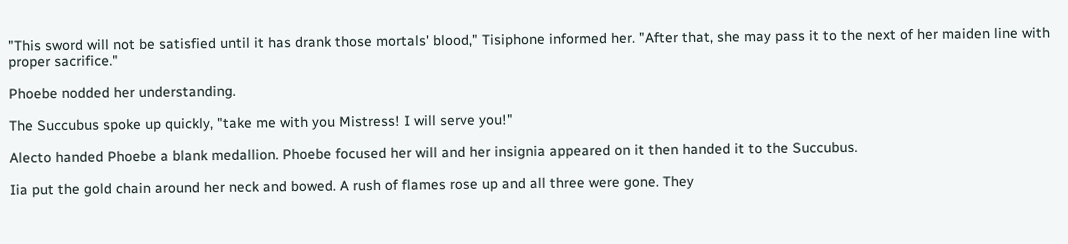"This sword will not be satisfied until it has drank those mortals' blood," Tisiphone informed her. "After that, she may pass it to the next of her maiden line with proper sacrifice."

Phoebe nodded her understanding.

The Succubus spoke up quickly, "take me with you Mistress! I will serve you!"

Alecto handed Phoebe a blank medallion. Phoebe focused her will and her insignia appeared on it then handed it to the Succubus.

Iia put the gold chain around her neck and bowed. A rush of flames rose up and all three were gone. They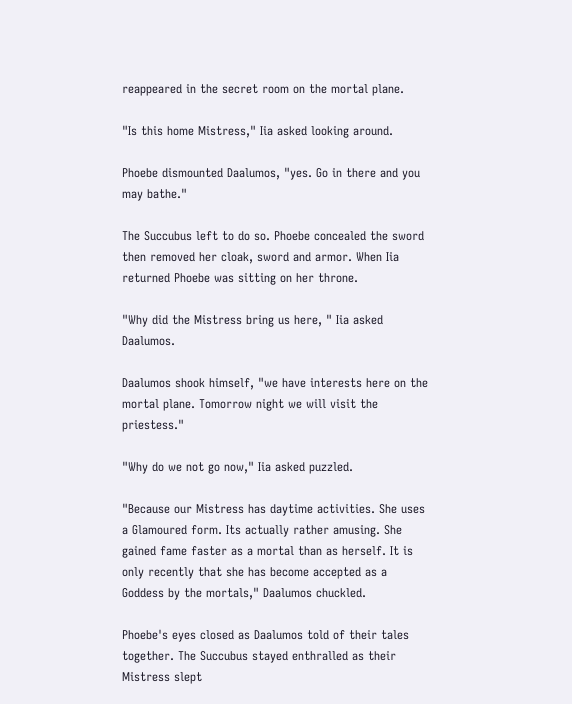reappeared in the secret room on the mortal plane.

"Is this home Mistress," Iia asked looking around.

Phoebe dismounted Daalumos, "yes. Go in there and you may bathe."

The Succubus left to do so. Phoebe concealed the sword then removed her cloak, sword and armor. When Iia returned Phoebe was sitting on her throne.

"Why did the Mistress bring us here, " Iia asked Daalumos.

Daalumos shook himself, "we have interests here on the mortal plane. Tomorrow night we will visit the priestess."

"Why do we not go now," Iia asked puzzled.

"Because our Mistress has daytime activities. She uses a Glamoured form. Its actually rather amusing. She gained fame faster as a mortal than as herself. It is only recently that she has become accepted as a Goddess by the mortals," Daalumos chuckled.

Phoebe's eyes closed as Daalumos told of their tales together. The Succubus stayed enthralled as their Mistress slept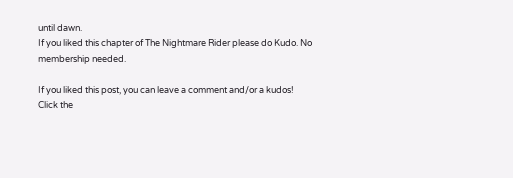until dawn.
If you liked this chapter of The Nightmare Rider please do Kudo. No membership needed.

If you liked this post, you can leave a comment and/or a kudos!
Click the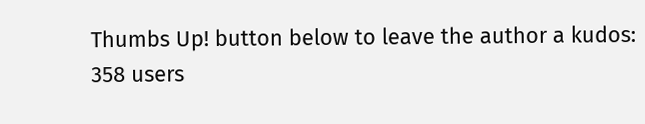Thumbs Up! button below to leave the author a kudos:
358 users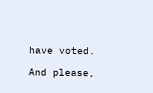have voted.

And please,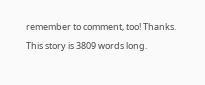remember to comment, too! Thanks.
This story is 3809 words long.